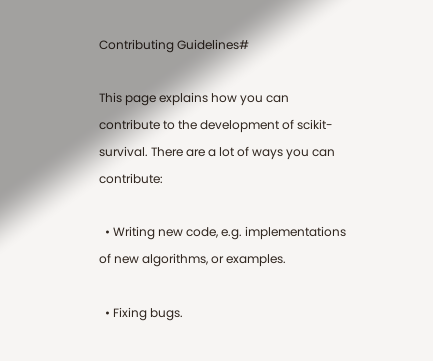Contributing Guidelines#

This page explains how you can contribute to the development of scikit-survival. There are a lot of ways you can contribute:

  • Writing new code, e.g. implementations of new algorithms, or examples.

  • Fixing bugs.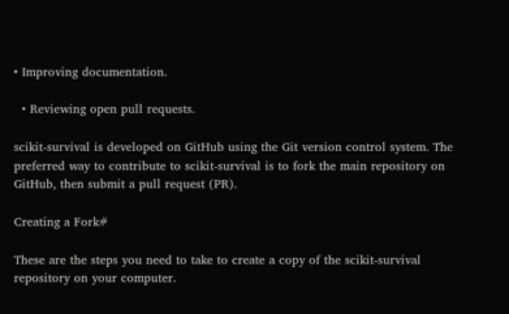• Improving documentation.

  • Reviewing open pull requests.

scikit-survival is developed on GitHub using the Git version control system. The preferred way to contribute to scikit-survival is to fork the main repository on GitHub, then submit a pull request (PR).

Creating a Fork#

These are the steps you need to take to create a copy of the scikit-survival repository on your computer.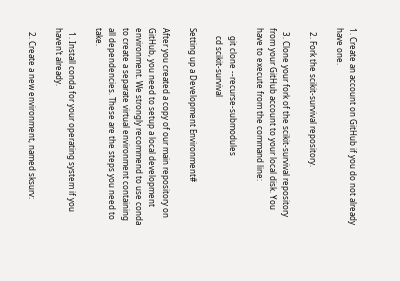1. Create an account on GitHub if you do not already have one.

  2. Fork the scikit-survival repository.

  3. Clone your fork of the scikit-survival repository from your GitHub account to your local disk. You have to execute from the command line:

    git clone --recurse-submodules
    cd scikit-survival

Setting up a Development Environment#

After you created a copy of our main repository on GitHub, you need to setup a local development environment. We strongly recommend to use conda to create a separate virtual environment containing all dependencies. These are the steps you need to take.

  1. Install conda for your operating system if you haven’t already.

  2. Create a new environment, named sksurv: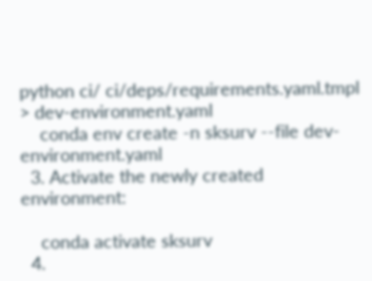python ci/ ci/deps/requirements.yaml.tmpl > dev-environment.yaml
    conda env create -n sksurv --file dev-environment.yaml
  3. Activate the newly created environment:

    conda activate sksurv
  4.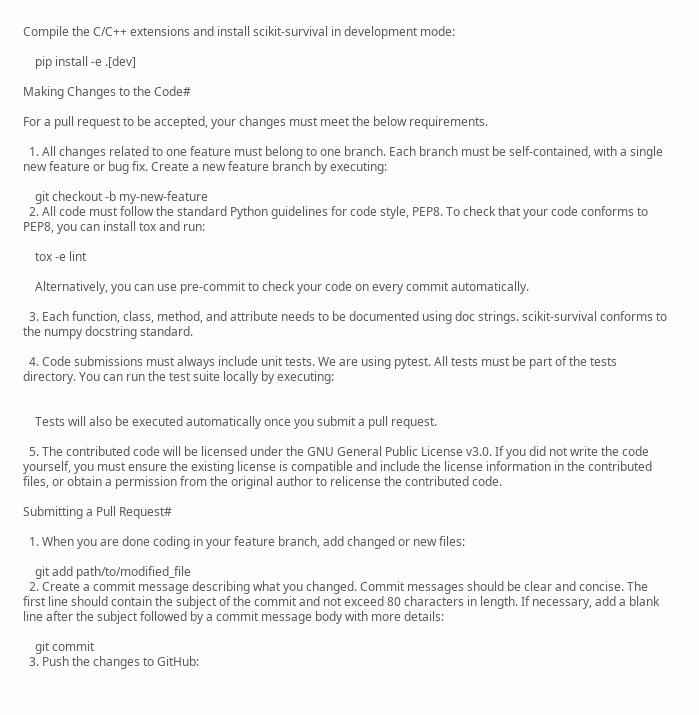Compile the C/C++ extensions and install scikit-survival in development mode:

    pip install -e .[dev]

Making Changes to the Code#

For a pull request to be accepted, your changes must meet the below requirements.

  1. All changes related to one feature must belong to one branch. Each branch must be self-contained, with a single new feature or bug fix. Create a new feature branch by executing:

    git checkout -b my-new-feature
  2. All code must follow the standard Python guidelines for code style, PEP8. To check that your code conforms to PEP8, you can install tox and run:

    tox -e lint

    Alternatively, you can use pre-commit to check your code on every commit automatically.

  3. Each function, class, method, and attribute needs to be documented using doc strings. scikit-survival conforms to the numpy docstring standard.

  4. Code submissions must always include unit tests. We are using pytest. All tests must be part of the tests directory. You can run the test suite locally by executing:


    Tests will also be executed automatically once you submit a pull request.

  5. The contributed code will be licensed under the GNU General Public License v3.0. If you did not write the code yourself, you must ensure the existing license is compatible and include the license information in the contributed files, or obtain a permission from the original author to relicense the contributed code.

Submitting a Pull Request#

  1. When you are done coding in your feature branch, add changed or new files:

    git add path/to/modified_file
  2. Create a commit message describing what you changed. Commit messages should be clear and concise. The first line should contain the subject of the commit and not exceed 80 characters in length. If necessary, add a blank line after the subject followed by a commit message body with more details:

    git commit
  3. Push the changes to GitHub: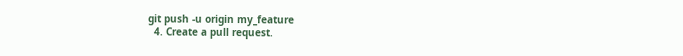git push -u origin my_feature
  4. Create a pull request.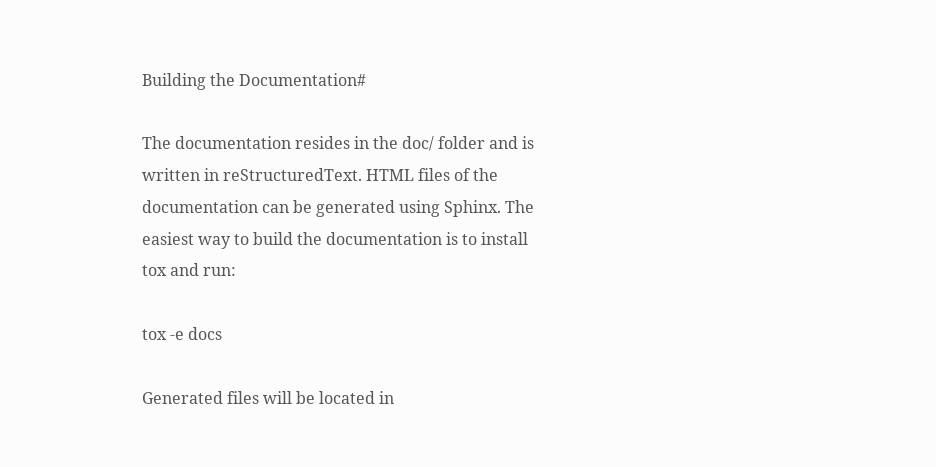Building the Documentation#

The documentation resides in the doc/ folder and is written in reStructuredText. HTML files of the documentation can be generated using Sphinx. The easiest way to build the documentation is to install tox and run:

tox -e docs

Generated files will be located in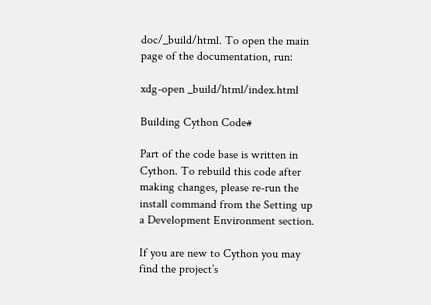doc/_build/html. To open the main page of the documentation, run:

xdg-open _build/html/index.html

Building Cython Code#

Part of the code base is written in Cython. To rebuild this code after making changes, please re-run the install command from the Setting up a Development Environment section.

If you are new to Cython you may find the project’s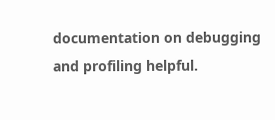documentation on debugging and profiling helpful.